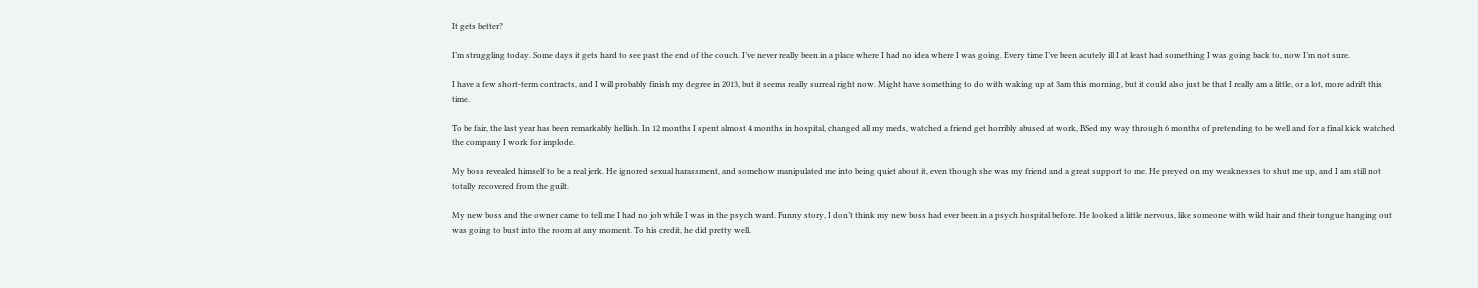It gets better?

I’m struggling today. Some days it gets hard to see past the end of the couch. I’ve never really been in a place where I had no idea where I was going. Every time I’ve been acutely ill I at least had something I was going back to, now I’m not sure.

I have a few short-term contracts, and I will probably finish my degree in 2013, but it seems really surreal right now. Might have something to do with waking up at 3am this morning, but it could also just be that I really am a little, or a lot, more adrift this time.

To be fair, the last year has been remarkably hellish. In 12 months I spent almost 4 months in hospital, changed all my meds, watched a friend get horribly abused at work, BSed my way through 6 months of pretending to be well and for a final kick watched the company I work for implode.

My boss revealed himself to be a real jerk. He ignored sexual harassment, and somehow manipulated me into being quiet about it, even though she was my friend and a great support to me. He preyed on my weaknesses to shut me up, and I am still not totally recovered from the guilt.

My new boss and the owner came to tell me I had no job while I was in the psych ward. Funny story, I don’t think my new boss had ever been in a psych hospital before. He looked a little nervous, like someone with wild hair and their tongue hanging out was going to bust into the room at any moment. To his credit, he did pretty well.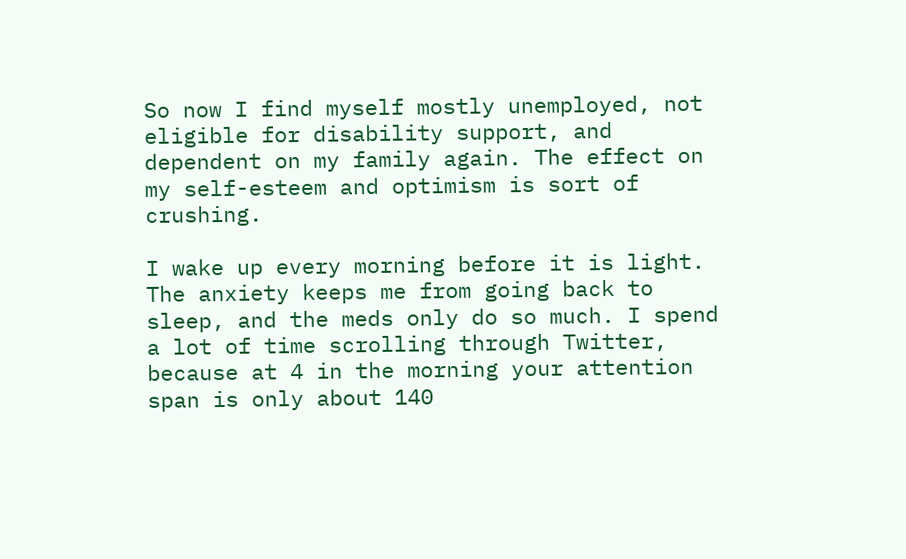So now I find myself mostly unemployed, not eligible for disability support, and dependent on my family again. The effect on my self-esteem and optimism is sort of crushing.

I wake up every morning before it is light. The anxiety keeps me from going back to sleep, and the meds only do so much. I spend a lot of time scrolling through Twitter, because at 4 in the morning your attention span is only about 140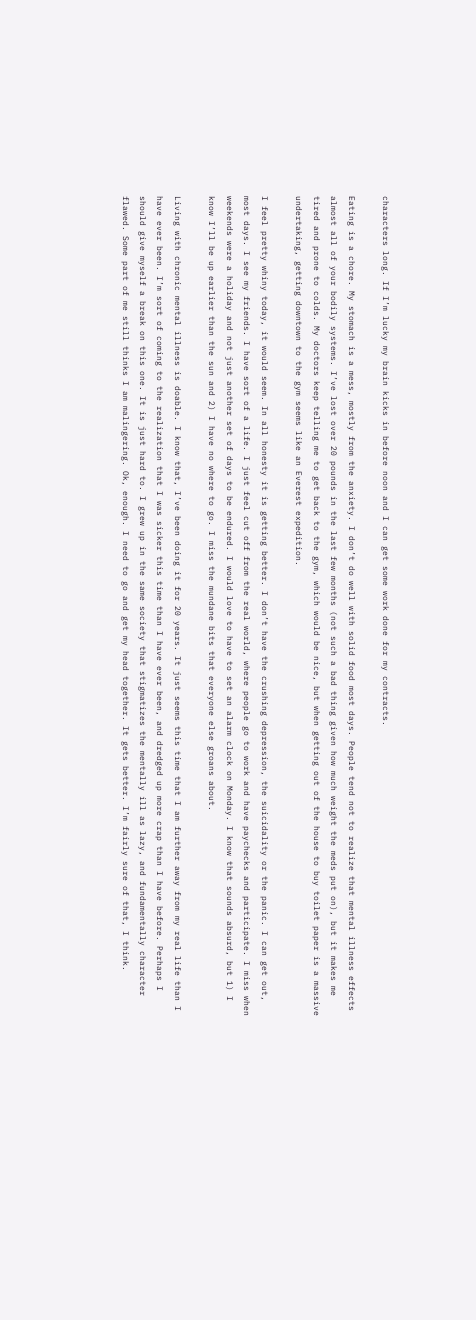characters long. If I’m lucky my brain kicks in before noon and I can get some work done for my contracts.

Eating is a chore. My stomach is a mess, mostly from the anxiety. I don’t do well with solid food most days. People tend not to realize that mental illness effects almost all of your bodily systems. I’ve lost over 20 pounds in the last few months (not such a bad thing given how much weight the meds put on), but it makes me tired and prone to colds. My doctors keep telling me to get back to the gym, which would be nice, but when getting out of the house to buy toilet paper is a massive undertaking, getting downtown to the gym seems like an Everest expedition.

I feel pretty whiny today, it would seem. In all honesty it is getting better. I don’t have the crushing depression, the suicidality or the panic. I can get out, most days. I see my friends. I have sort of a life. I just feel cut off from the real world, where people go to work and have paychecks and participate. I miss when weekends were a holiday and not just another set of days to be endured. I would love to have to set an alarm clock on Monday. I know that sounds absurd, but 1) I know I’ll be up earlier than the sun and 2) I have no where to go. I miss the mundane bits that everyone else groans about.

Living with chronic mental illness is doable. I know that, I’ve been doing it for 20 years. It just seems this time that I am further away from my real life than I have ever been. I’m sort of coming to the realization that I was sicker this time than I have ever been, and dredged up more crap than I have before. Perhaps I should give myself a break on this one. It is just hard to. I grew up in the same society that stigmatizes the mentally ill as lazy, and fundamentally character flawed. Some part of me still thinks I am malingering. Ok, enough. I need to go and get my head together. It gets better. I’m fairly sure of that, I think.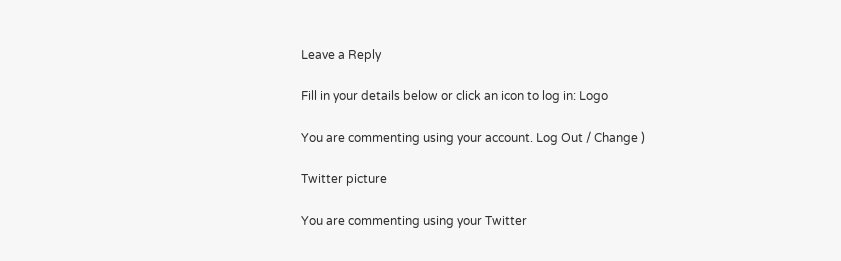Leave a Reply

Fill in your details below or click an icon to log in: Logo

You are commenting using your account. Log Out / Change )

Twitter picture

You are commenting using your Twitter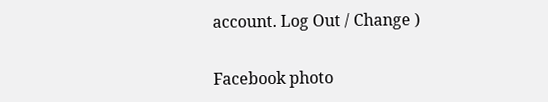account. Log Out / Change )

Facebook photo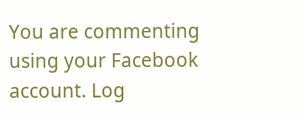You are commenting using your Facebook account. Log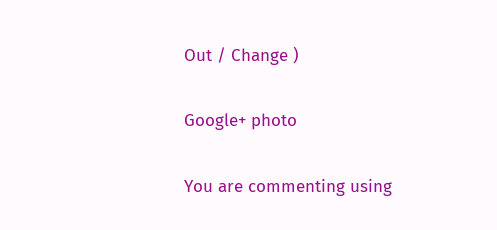Out / Change )

Google+ photo

You are commenting using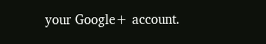your Google+ account.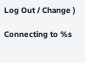Log Out / Change )

Connecting to %s